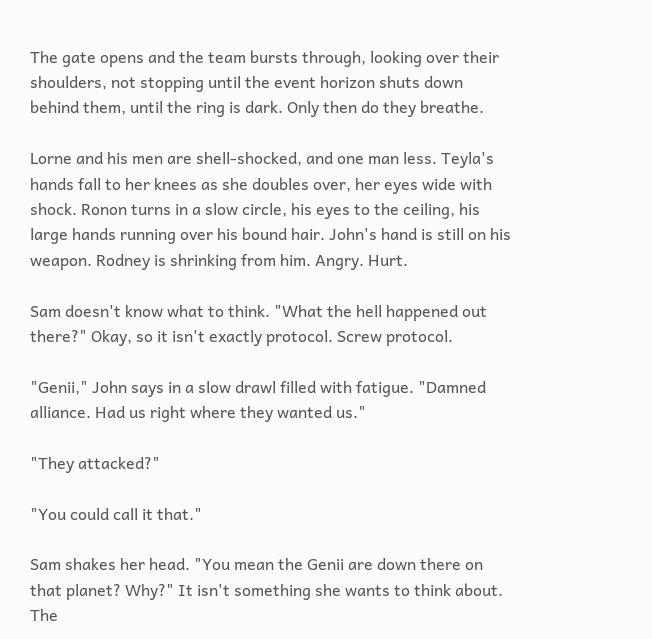The gate opens and the team bursts through, looking over their shoulders, not stopping until the event horizon shuts down behind them, until the ring is dark. Only then do they breathe.

Lorne and his men are shell-shocked, and one man less. Teyla's hands fall to her knees as she doubles over, her eyes wide with shock. Ronon turns in a slow circle, his eyes to the ceiling, his large hands running over his bound hair. John's hand is still on his weapon. Rodney is shrinking from him. Angry. Hurt.

Sam doesn't know what to think. "What the hell happened out there?" Okay, so it isn't exactly protocol. Screw protocol.

"Genii," John says in a slow drawl filled with fatigue. "Damned alliance. Had us right where they wanted us."

"They attacked?"

"You could call it that."

Sam shakes her head. "You mean the Genii are down there on that planet? Why?" It isn't something she wants to think about. The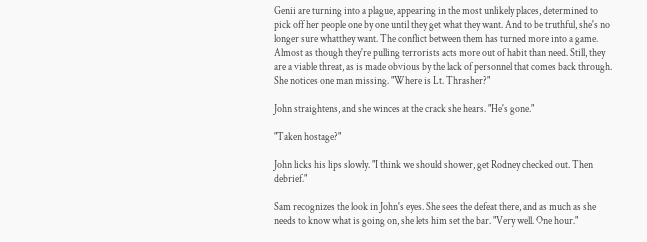Genii are turning into a plague, appearing in the most unlikely places, determined to pick off her people one by one until they get what they want. And to be truthful, she's no longer sure whatthey want. The conflict between them has turned more into a game. Almost as though they're pulling terrorists acts more out of habit than need. Still, they are a viable threat, as is made obvious by the lack of personnel that comes back through. She notices one man missing. "Where is Lt. Thrasher?"

John straightens, and she winces at the crack she hears. "He's gone."

"Taken hostage?"

John licks his lips slowly. "I think we should shower, get Rodney checked out. Then debrief."

Sam recognizes the look in John's eyes. She sees the defeat there, and as much as she needs to know what is going on, she lets him set the bar. "Very well. One hour."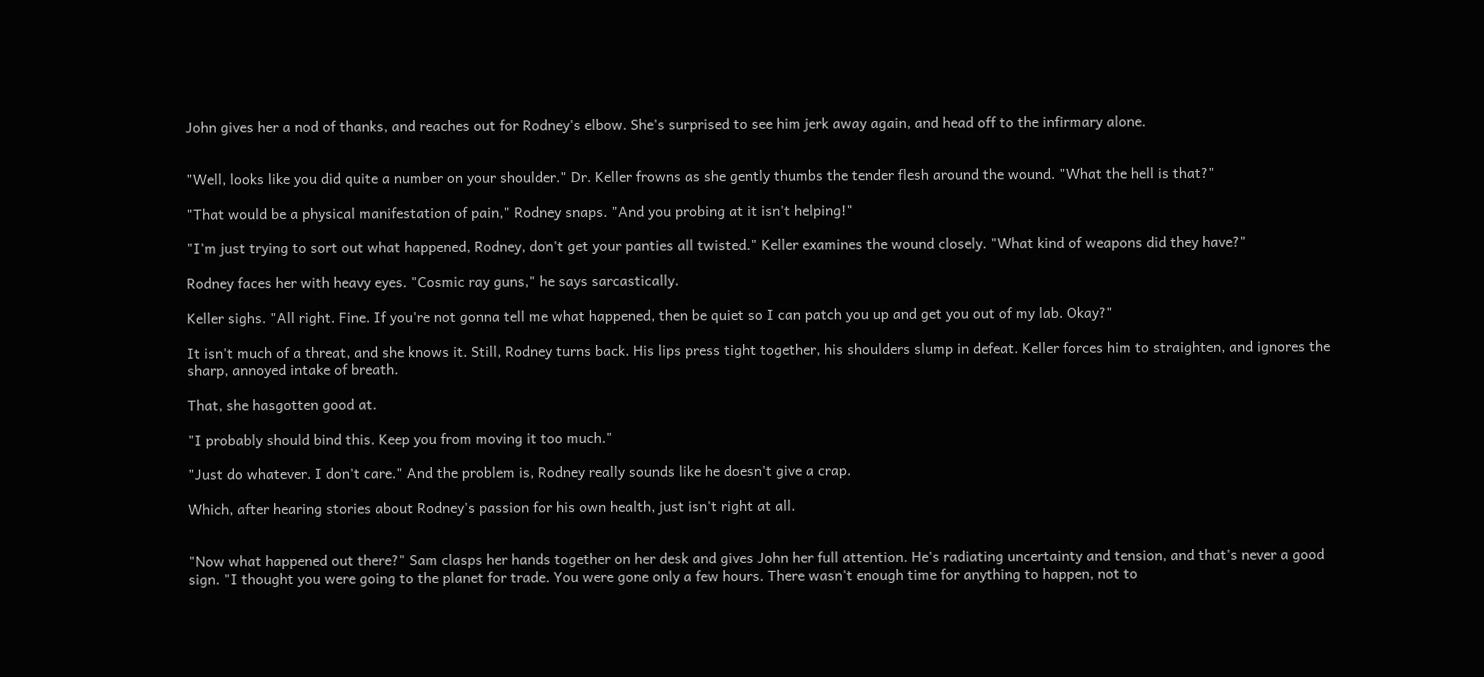John gives her a nod of thanks, and reaches out for Rodney's elbow. She's surprised to see him jerk away again, and head off to the infirmary alone.


"Well, looks like you did quite a number on your shoulder." Dr. Keller frowns as she gently thumbs the tender flesh around the wound. "What the hell is that?"

"That would be a physical manifestation of pain," Rodney snaps. "And you probing at it isn't helping!"

"I'm just trying to sort out what happened, Rodney, don't get your panties all twisted." Keller examines the wound closely. "What kind of weapons did they have?"

Rodney faces her with heavy eyes. "Cosmic ray guns," he says sarcastically.

Keller sighs. "All right. Fine. If you're not gonna tell me what happened, then be quiet so I can patch you up and get you out of my lab. Okay?"

It isn't much of a threat, and she knows it. Still, Rodney turns back. His lips press tight together, his shoulders slump in defeat. Keller forces him to straighten, and ignores the sharp, annoyed intake of breath.

That, she hasgotten good at.

"I probably should bind this. Keep you from moving it too much."

"Just do whatever. I don't care." And the problem is, Rodney really sounds like he doesn't give a crap.

Which, after hearing stories about Rodney's passion for his own health, just isn't right at all.


"Now what happened out there?" Sam clasps her hands together on her desk and gives John her full attention. He's radiating uncertainty and tension, and that's never a good sign. "I thought you were going to the planet for trade. You were gone only a few hours. There wasn't enough time for anything to happen, not to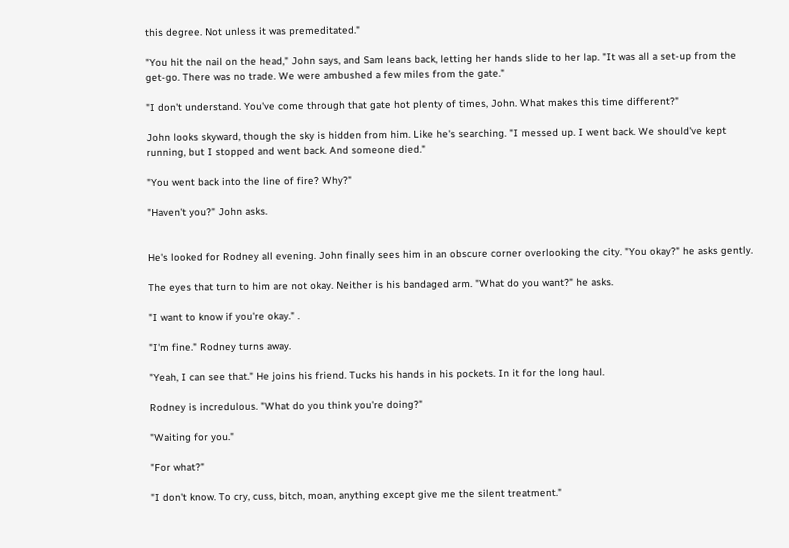this degree. Not unless it was premeditated."

"You hit the nail on the head," John says, and Sam leans back, letting her hands slide to her lap. "It was all a set-up from the get-go. There was no trade. We were ambushed a few miles from the gate."

"I don't understand. You've come through that gate hot plenty of times, John. What makes this time different?"

John looks skyward, though the sky is hidden from him. Like he's searching. "I messed up. I went back. We should've kept running, but I stopped and went back. And someone died."

"You went back into the line of fire? Why?"

"Haven't you?" John asks.


He's looked for Rodney all evening. John finally sees him in an obscure corner overlooking the city. "You okay?" he asks gently.

The eyes that turn to him are not okay. Neither is his bandaged arm. "What do you want?" he asks.

"I want to know if you're okay." .

"I'm fine." Rodney turns away.

"Yeah, I can see that." He joins his friend. Tucks his hands in his pockets. In it for the long haul.

Rodney is incredulous. "What do you think you're doing?"

"Waiting for you."

"For what?"

"I don't know. To cry, cuss, bitch, moan, anything except give me the silent treatment."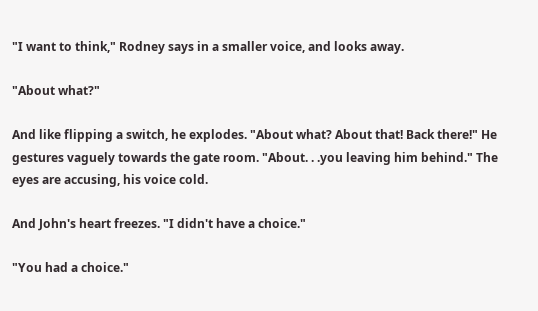"I want to think," Rodney says in a smaller voice, and looks away.

"About what?"

And like flipping a switch, he explodes. "About what? About that! Back there!" He gestures vaguely towards the gate room. "About. . .you leaving him behind." The eyes are accusing, his voice cold.

And John's heart freezes. "I didn't have a choice."

"You had a choice."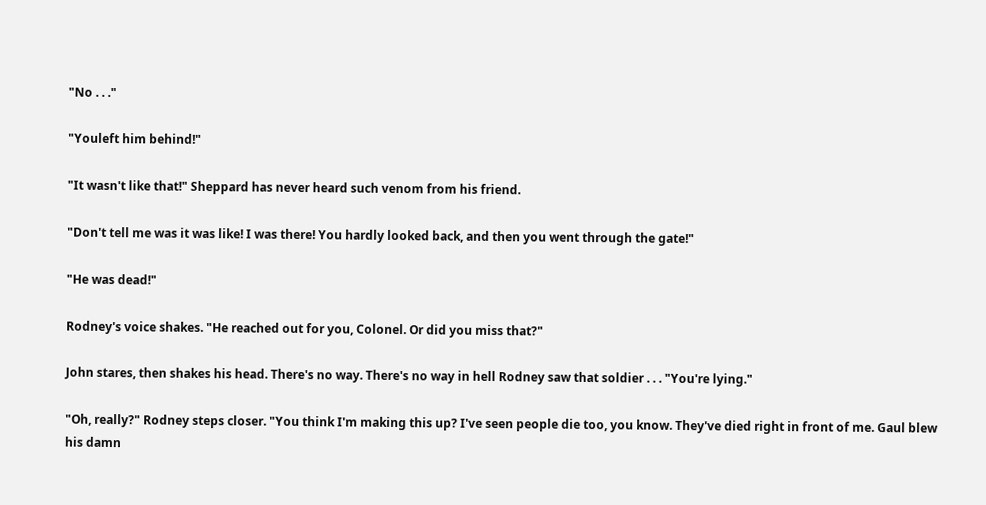"No . . ."

"Youleft him behind!"

"It wasn't like that!" Sheppard has never heard such venom from his friend.

"Don't tell me was it was like! I was there! You hardly looked back, and then you went through the gate!"

"He was dead!"

Rodney's voice shakes. "He reached out for you, Colonel. Or did you miss that?"

John stares, then shakes his head. There's no way. There's no way in hell Rodney saw that soldier . . . "You're lying."

"Oh, really?" Rodney steps closer. "You think I'm making this up? I've seen people die too, you know. They've died right in front of me. Gaul blew his damn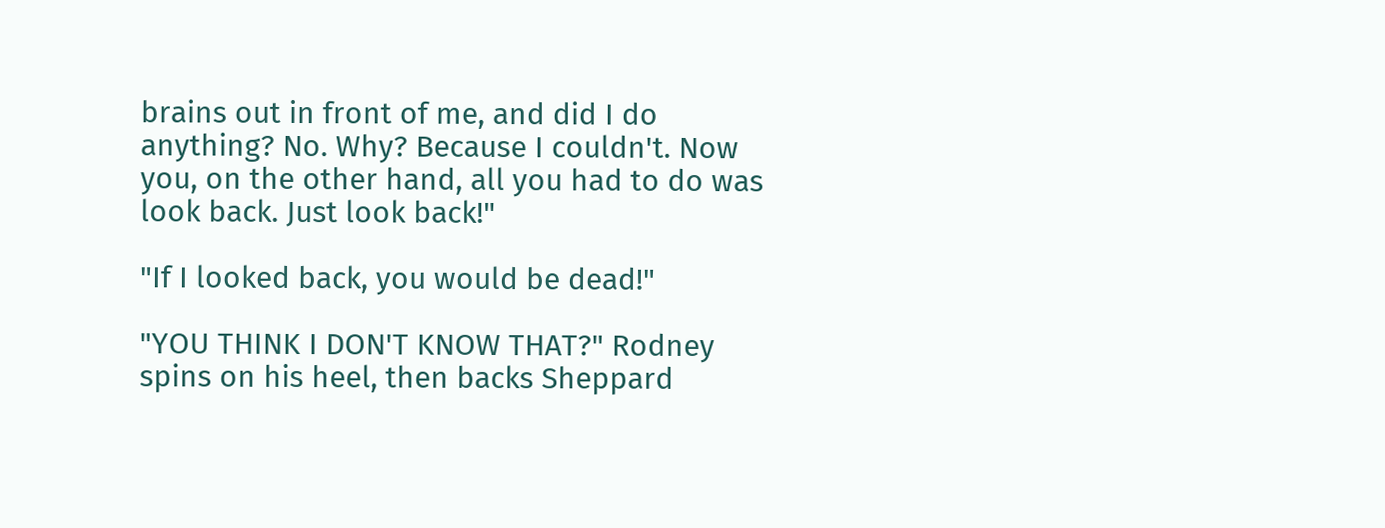brains out in front of me, and did I do anything? No. Why? Because I couldn't. Now you, on the other hand, all you had to do was look back. Just look back!"

"If I looked back, you would be dead!"

"YOU THINK I DON'T KNOW THAT?" Rodney spins on his heel, then backs Sheppard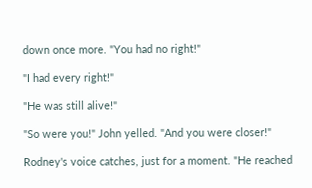down once more. "You had no right!"

"I had every right!"

"He was still alive!"

"So were you!" John yelled. "And you were closer!"

Rodney's voice catches, just for a moment. "He reached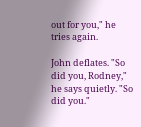out for you," he tries again.

John deflates. "So did you, Rodney," he says quietly. "So did you."